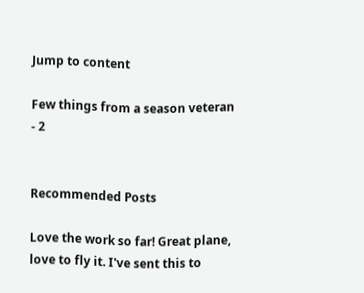Jump to content

Few things from a season veteran - 2


Recommended Posts

Love the work so far! Great plane, love to fly it. I've sent this to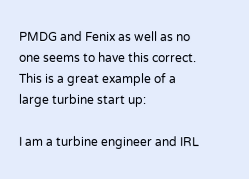PMDG and Fenix as well as no one seems to have this correct. This is a great example of a large turbine start up:

I am a turbine engineer and IRL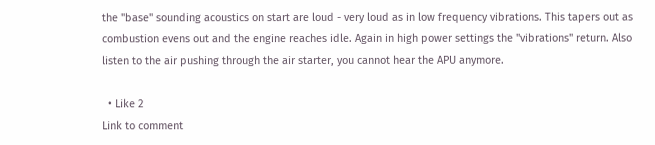the "base" sounding acoustics on start are loud - very loud as in low frequency vibrations. This tapers out as combustion evens out and the engine reaches idle. Again in high power settings the "vibrations" return. Also listen to the air pushing through the air starter, you cannot hear the APU anymore.

  • Like 2
Link to comment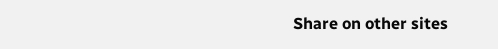Share on other sites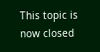This topic is now closed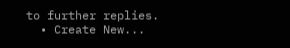to further replies.
  • Create New...